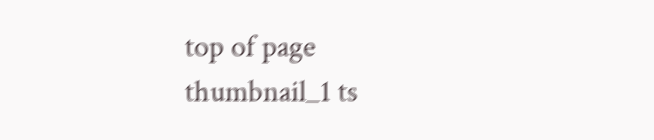top of page
thumbnail_1 ts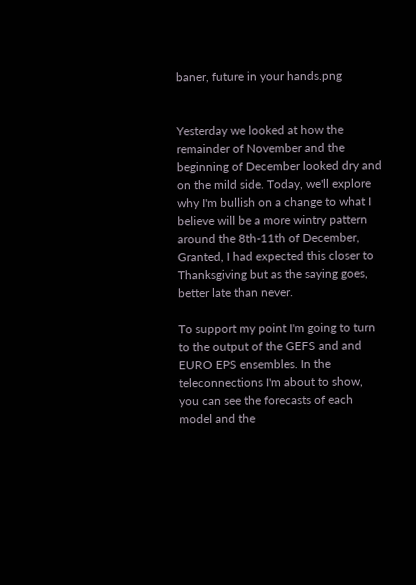baner, future in your hands.png


Yesterday we looked at how the remainder of November and the beginning of December looked dry and on the mild side. Today, we'll explore why I'm bullish on a change to what I believe will be a more wintry pattern around the 8th-11th of December, Granted, I had expected this closer to Thanksgiving but as the saying goes, better late than never.

To support my point I'm going to turn to the output of the GEFS and and EURO EPS ensembles. In the teleconnections I'm about to show, you can see the forecasts of each model and the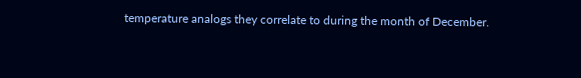temperature analogs they correlate to during the month of December.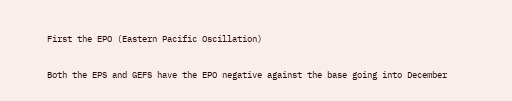First the EPO (Eastern Pacific Oscillation)

Both the EPS and GEFS have the EPO negative against the base going into December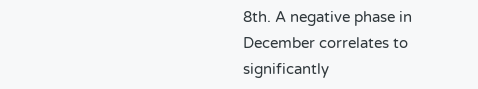8th. A negative phase in December correlates to significantly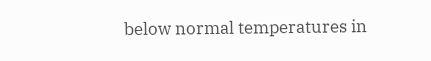below normal temperatures in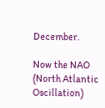December.

Now the NAO (North Atlantic Oscillation)